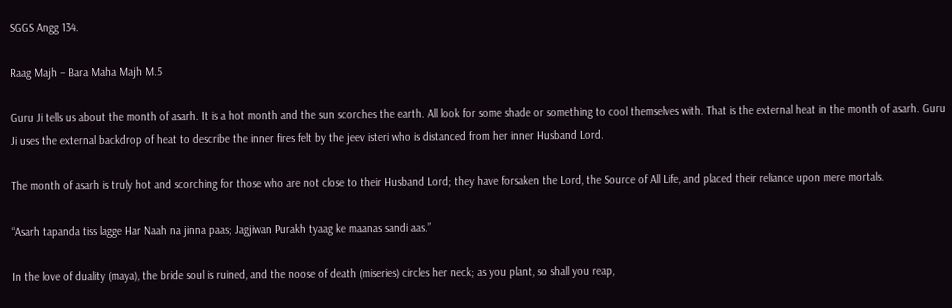SGGS Angg 134.

Raag Majh – Bara Maha Majh M.5

Guru Ji tells us about the month of asarh. It is a hot month and the sun scorches the earth. All look for some shade or something to cool themselves with. That is the external heat in the month of asarh. Guru Ji uses the external backdrop of heat to describe the inner fires felt by the jeev isteri who is distanced from her inner Husband Lord.

The month of asarh is truly hot and scorching for those who are not close to their Husband Lord; they have forsaken the Lord, the Source of All Life, and placed their reliance upon mere mortals.

“Asarh tapanda tiss lagge Har Naah na jinna paas; Jagjiwan Purakh tyaag ke maanas sandi aas.”

In the love of duality (maya), the bride soul is ruined, and the noose of death (miseries) circles her neck; as you plant, so shall you reap,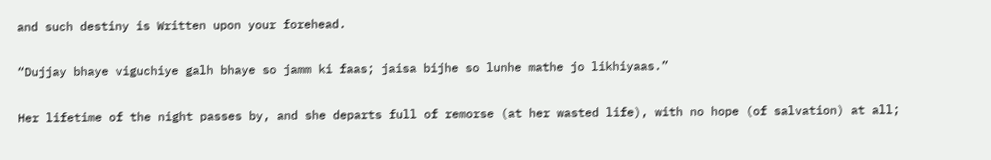and such destiny is Written upon your forehead.

“Dujjay bhaye viguchiye galh bhaye so jamm ki faas; jaisa bijhe so lunhe mathe jo likhiyaas.”

Her lifetime of the night passes by, and she departs full of remorse (at her wasted life), with no hope (of salvation) at all;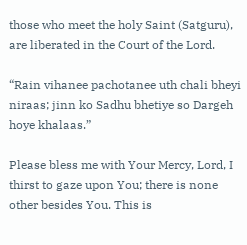those who meet the holy Saint (Satguru), are liberated in the Court of the Lord.

“Rain vihanee pachotanee uth chali bheyi niraas; jinn ko Sadhu bhetiye so Dargeh hoye khalaas.”

Please bless me with Your Mercy, Lord, I thirst to gaze upon You; there is none other besides You. This is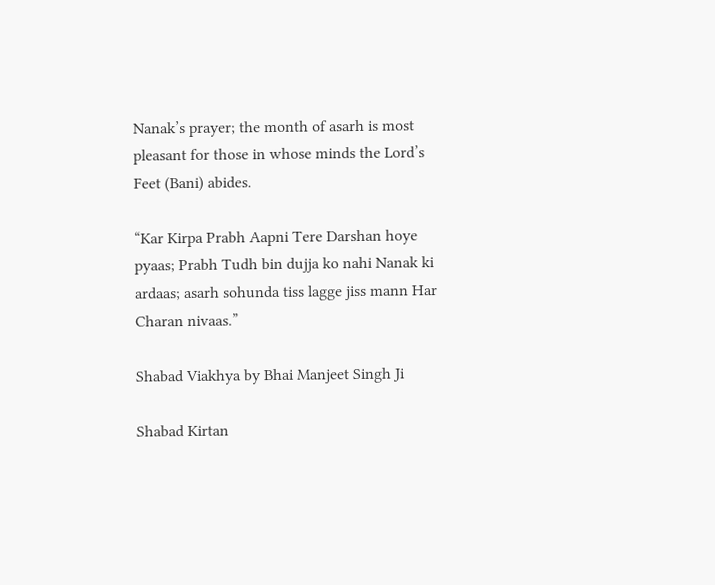Nanak’s prayer; the month of asarh is most pleasant for those in whose minds the Lord’s Feet (Bani) abides.

“Kar Kirpa Prabh Aapni Tere Darshan hoye pyaas; Prabh Tudh bin dujja ko nahi Nanak ki ardaas; asarh sohunda tiss lagge jiss mann Har Charan nivaas.”

Shabad Viakhya by Bhai Manjeet Singh Ji

Shabad Kirtan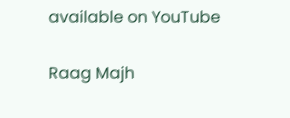available on YouTube

Raag Majh